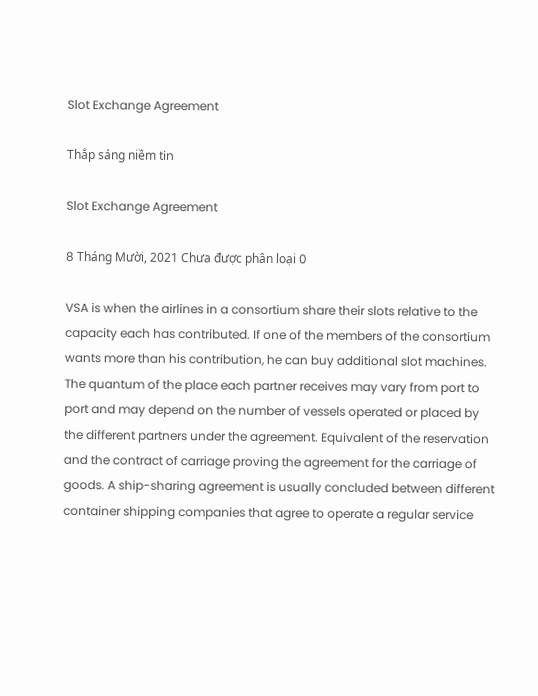Slot Exchange Agreement

Thắp sáng niềm tin

Slot Exchange Agreement

8 Tháng Mười, 2021 Chưa được phân loại 0

VSA is when the airlines in a consortium share their slots relative to the capacity each has contributed. If one of the members of the consortium wants more than his contribution, he can buy additional slot machines. The quantum of the place each partner receives may vary from port to port and may depend on the number of vessels operated or placed by the different partners under the agreement. Equivalent of the reservation and the contract of carriage proving the agreement for the carriage of goods. A ship-sharing agreement is usually concluded between different container shipping companies that agree to operate a regular service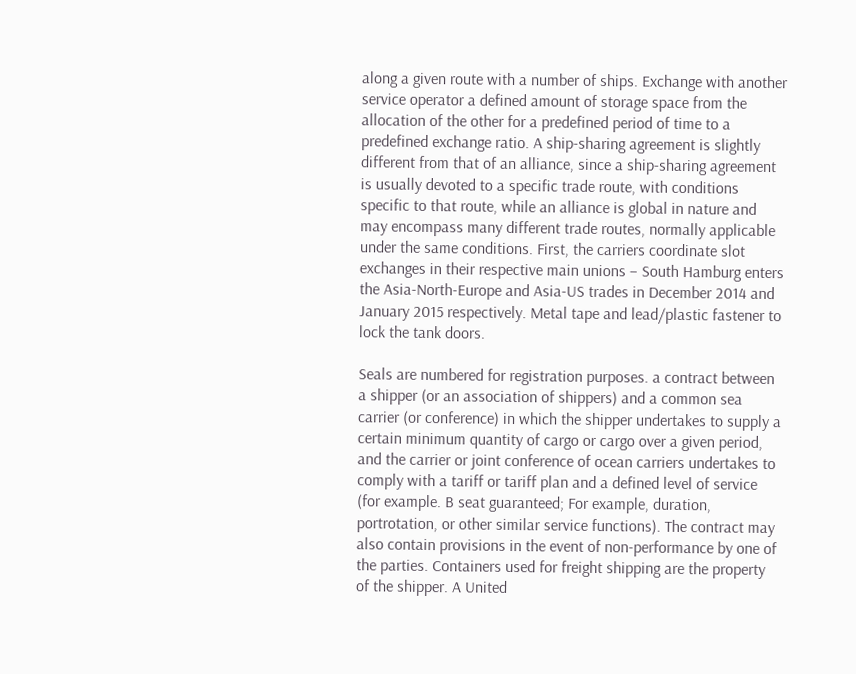along a given route with a number of ships. Exchange with another service operator a defined amount of storage space from the allocation of the other for a predefined period of time to a predefined exchange ratio. A ship-sharing agreement is slightly different from that of an alliance, since a ship-sharing agreement is usually devoted to a specific trade route, with conditions specific to that route, while an alliance is global in nature and may encompass many different trade routes, normally applicable under the same conditions. First, the carriers coordinate slot exchanges in their respective main unions – South Hamburg enters the Asia-North-Europe and Asia-US trades in December 2014 and January 2015 respectively. Metal tape and lead/plastic fastener to lock the tank doors.

Seals are numbered for registration purposes. a contract between a shipper (or an association of shippers) and a common sea carrier (or conference) in which the shipper undertakes to supply a certain minimum quantity of cargo or cargo over a given period, and the carrier or joint conference of ocean carriers undertakes to comply with a tariff or tariff plan and a defined level of service (for example. B seat guaranteed; For example, duration, portrotation, or other similar service functions). The contract may also contain provisions in the event of non-performance by one of the parties. Containers used for freight shipping are the property of the shipper. A United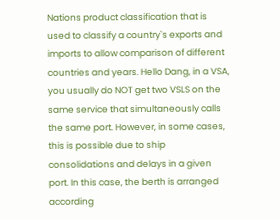Nations product classification that is used to classify a country`s exports and imports to allow comparison of different countries and years. Hello Dang, in a VSA, you usually do NOT get two VSLS on the same service that simultaneously calls the same port. However, in some cases, this is possible due to ship consolidations and delays in a given port. In this case, the berth is arranged according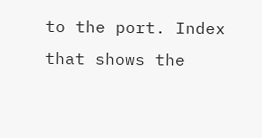to the port. Index that shows the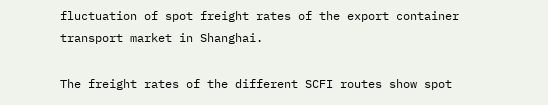fluctuation of spot freight rates of the export container transport market in Shanghai.

The freight rates of the different SCFI routes show spot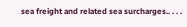sea freight and related sea surcharges.. . . .